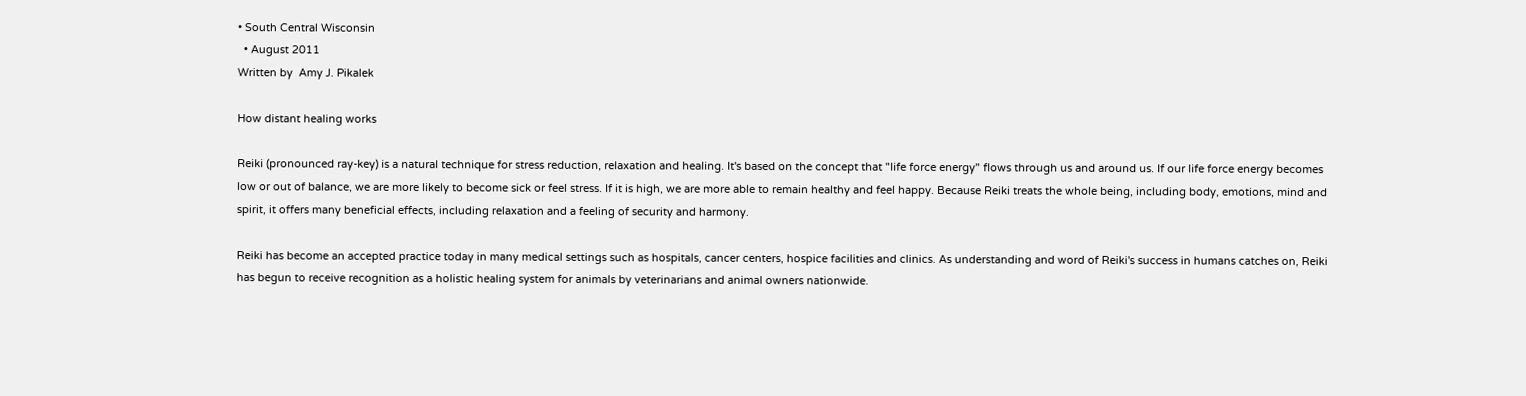• South Central Wisconsin
  • August 2011
Written by  Amy J. Pikalek

How distant healing works

Reiki (pronounced ray-key) is a natural technique for stress reduction, relaxation and healing. It's based on the concept that "life force energy" flows through us and around us. If our life force energy becomes low or out of balance, we are more likely to become sick or feel stress. If it is high, we are more able to remain healthy and feel happy. Because Reiki treats the whole being, including body, emotions, mind and spirit, it offers many beneficial effects, including relaxation and a feeling of security and harmony.

Reiki has become an accepted practice today in many medical settings such as hospitals, cancer centers, hospice facilities and clinics. As understanding and word of Reiki's success in humans catches on, Reiki has begun to receive recognition as a holistic healing system for animals by veterinarians and animal owners nationwide.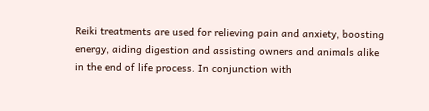Reiki treatments are used for relieving pain and anxiety, boosting energy, aiding digestion and assisting owners and animals alike in the end of life process. In conjunction with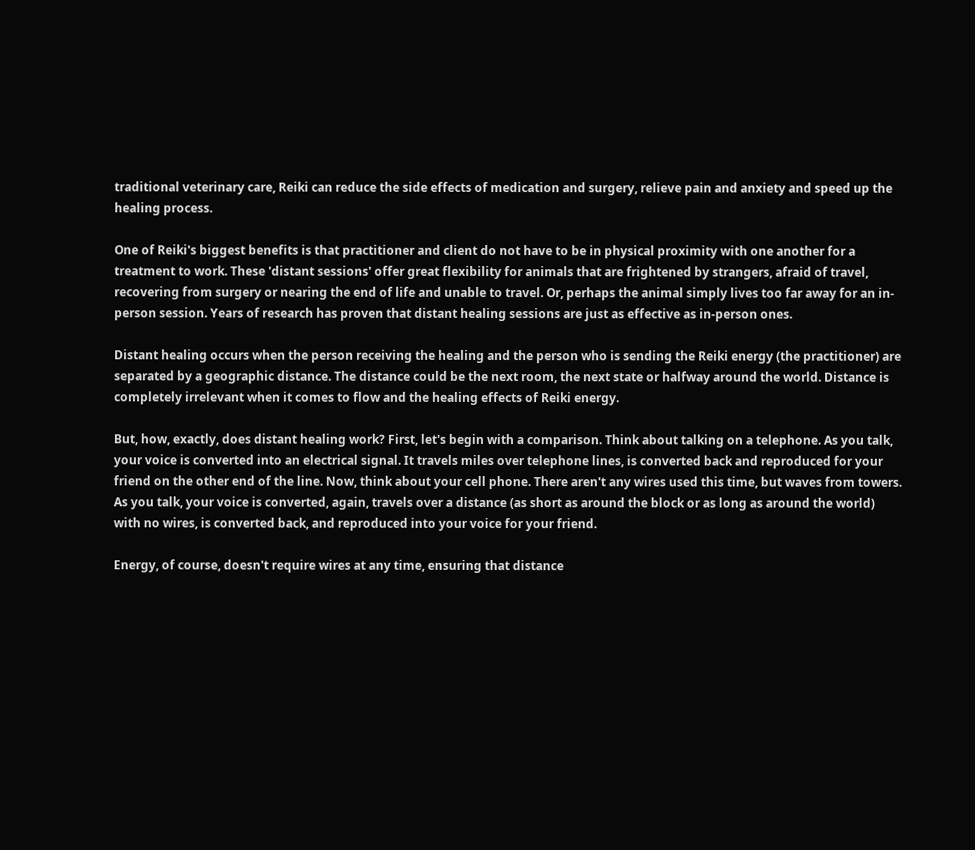traditional veterinary care, Reiki can reduce the side effects of medication and surgery, relieve pain and anxiety and speed up the healing process.

One of Reiki's biggest benefits is that practitioner and client do not have to be in physical proximity with one another for a treatment to work. These 'distant sessions' offer great flexibility for animals that are frightened by strangers, afraid of travel, recovering from surgery or nearing the end of life and unable to travel. Or, perhaps the animal simply lives too far away for an in-person session. Years of research has proven that distant healing sessions are just as effective as in-person ones.

Distant healing occurs when the person receiving the healing and the person who is sending the Reiki energy (the practitioner) are separated by a geographic distance. The distance could be the next room, the next state or halfway around the world. Distance is completely irrelevant when it comes to flow and the healing effects of Reiki energy.

But, how, exactly, does distant healing work? First, let's begin with a comparison. Think about talking on a telephone. As you talk, your voice is converted into an electrical signal. It travels miles over telephone lines, is converted back and reproduced for your friend on the other end of the line. Now, think about your cell phone. There aren't any wires used this time, but waves from towers. As you talk, your voice is converted, again, travels over a distance (as short as around the block or as long as around the world) with no wires, is converted back, and reproduced into your voice for your friend.

Energy, of course, doesn't require wires at any time, ensuring that distance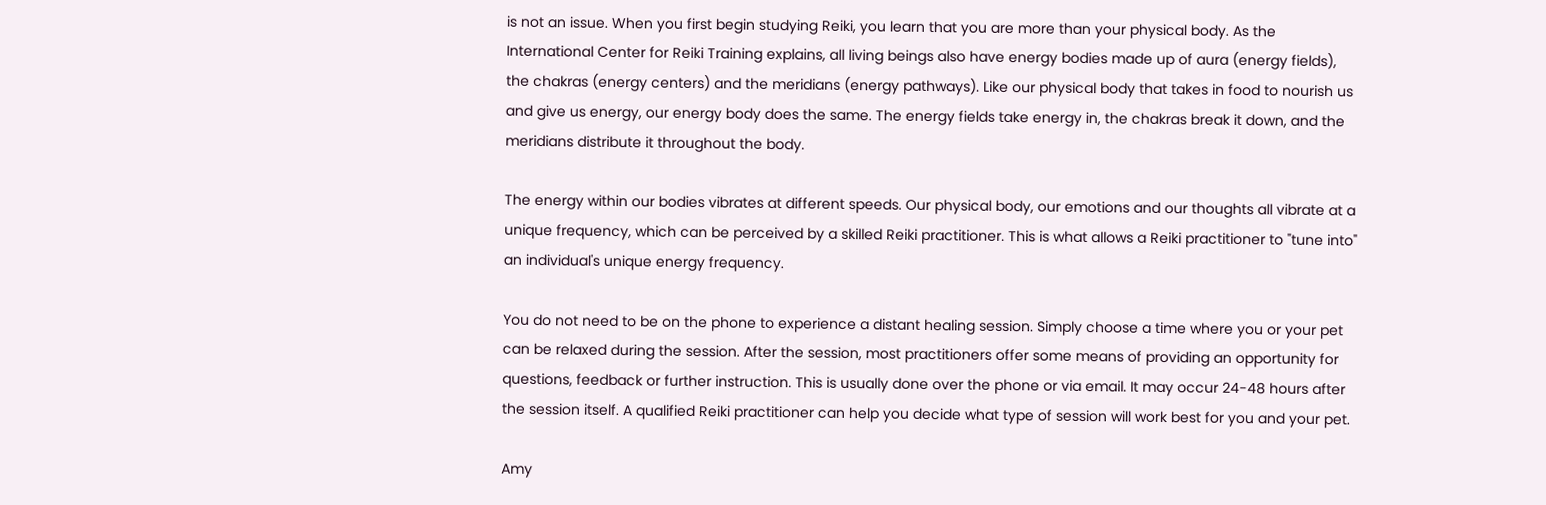is not an issue. When you first begin studying Reiki, you learn that you are more than your physical body. As the International Center for Reiki Training explains, all living beings also have energy bodies made up of aura (energy fields), the chakras (energy centers) and the meridians (energy pathways). Like our physical body that takes in food to nourish us and give us energy, our energy body does the same. The energy fields take energy in, the chakras break it down, and the meridians distribute it throughout the body.

The energy within our bodies vibrates at different speeds. Our physical body, our emotions and our thoughts all vibrate at a unique frequency, which can be perceived by a skilled Reiki practitioner. This is what allows a Reiki practitioner to "tune into" an individual's unique energy frequency.

You do not need to be on the phone to experience a distant healing session. Simply choose a time where you or your pet can be relaxed during the session. After the session, most practitioners offer some means of providing an opportunity for questions, feedback or further instruction. This is usually done over the phone or via email. It may occur 24-48 hours after the session itself. A qualified Reiki practitioner can help you decide what type of session will work best for you and your pet.

Amy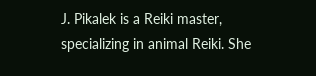J. Pikalek is a Reiki master, specializing in animal Reiki. She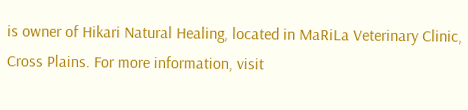is owner of Hikari Natural Healing, located in MaRiLa Veterinary Clinic, Cross Plains. For more information, visit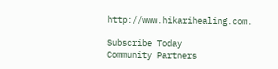http://www.hikarihealing.com.

Subscribe Today
Community Partners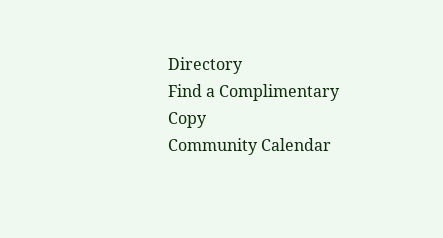Directory
Find a Complimentary Copy
Community Calendar